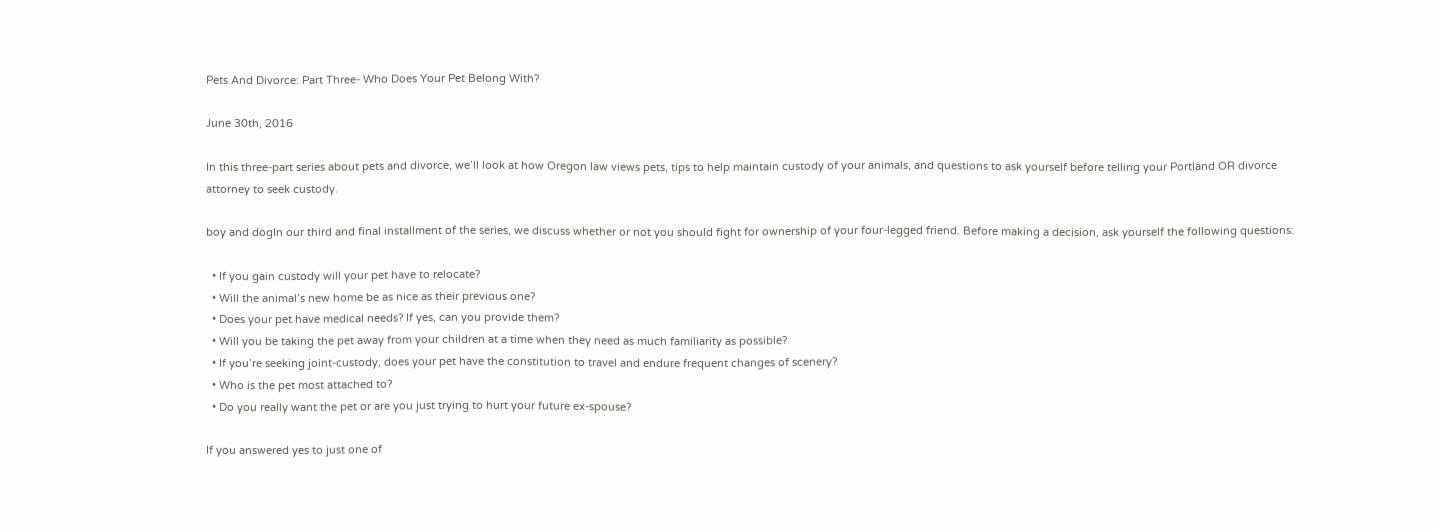Pets And Divorce: Part Three- Who Does Your Pet Belong With?

June 30th, 2016

In this three-part series about pets and divorce, we’ll look at how Oregon law views pets, tips to help maintain custody of your animals, and questions to ask yourself before telling your Portland OR divorce attorney to seek custody.

boy and dogIn our third and final installment of the series, we discuss whether or not you should fight for ownership of your four-legged friend. Before making a decision, ask yourself the following questions:

  • If you gain custody will your pet have to relocate?
  • Will the animal’s new home be as nice as their previous one?
  • Does your pet have medical needs? If yes, can you provide them?
  • Will you be taking the pet away from your children at a time when they need as much familiarity as possible?
  • If you’re seeking joint-custody, does your pet have the constitution to travel and endure frequent changes of scenery?
  • Who is the pet most attached to?
  • Do you really want the pet or are you just trying to hurt your future ex-spouse?

If you answered yes to just one of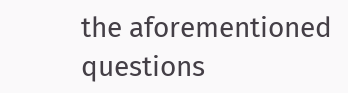the aforementioned questions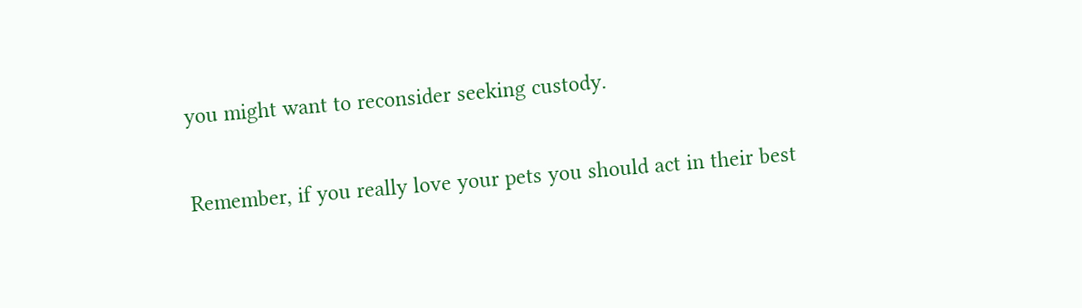you might want to reconsider seeking custody.

Remember, if you really love your pets you should act in their best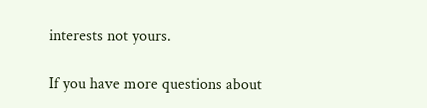interests not yours.

If you have more questions about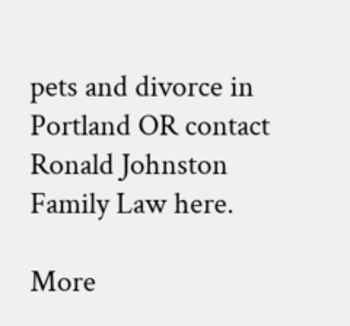pets and divorce in Portland OR contact Ronald Johnston Family Law here.

More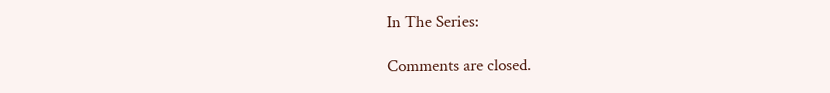In The Series:

Comments are closed.